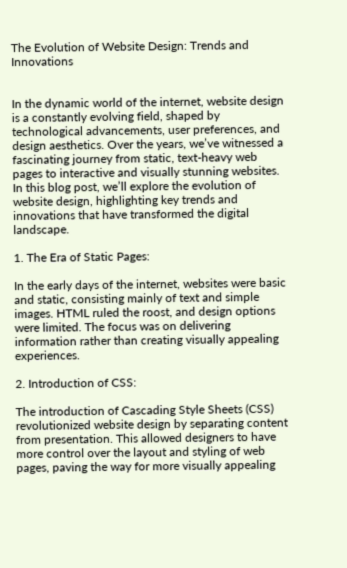The Evolution of Website Design: Trends and Innovations


In the dynamic world of the internet, website design is a constantly evolving field, shaped by technological advancements, user preferences, and design aesthetics. Over the years, we’ve witnessed a fascinating journey from static, text-heavy web pages to interactive and visually stunning websites. In this blog post, we’ll explore the evolution of website design, highlighting key trends and innovations that have transformed the digital landscape.

1. The Era of Static Pages:

In the early days of the internet, websites were basic and static, consisting mainly of text and simple images. HTML ruled the roost, and design options were limited. The focus was on delivering information rather than creating visually appealing experiences.

2. Introduction of CSS:

The introduction of Cascading Style Sheets (CSS) revolutionized website design by separating content from presentation. This allowed designers to have more control over the layout and styling of web pages, paving the way for more visually appealing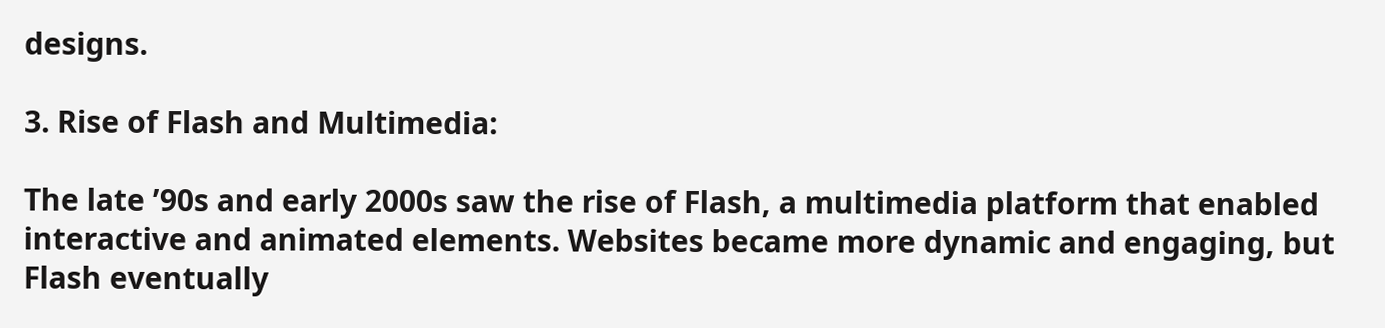designs.

3. Rise of Flash and Multimedia:

The late ’90s and early 2000s saw the rise of Flash, a multimedia platform that enabled interactive and animated elements. Websites became more dynamic and engaging, but Flash eventually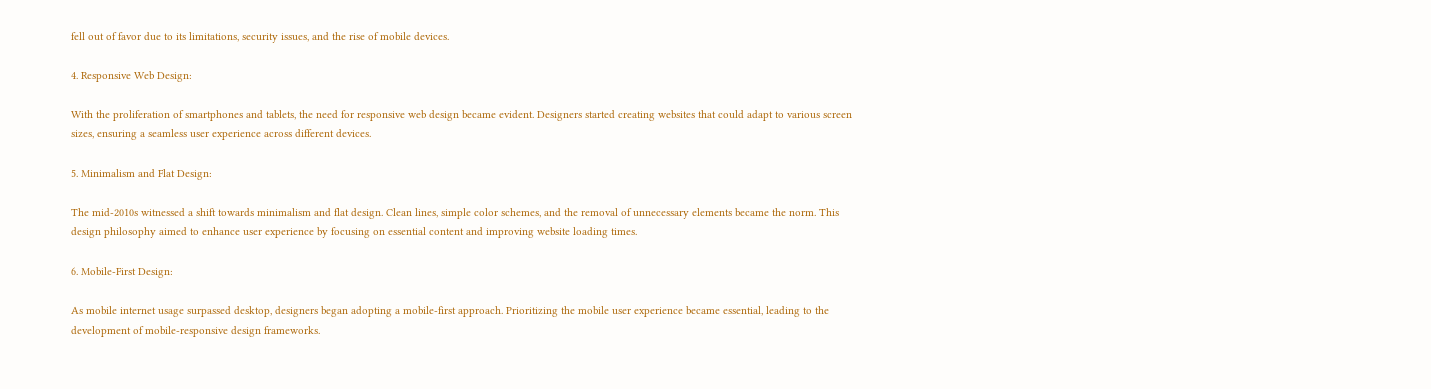fell out of favor due to its limitations, security issues, and the rise of mobile devices.

4. Responsive Web Design:

With the proliferation of smartphones and tablets, the need for responsive web design became evident. Designers started creating websites that could adapt to various screen sizes, ensuring a seamless user experience across different devices.

5. Minimalism and Flat Design:

The mid-2010s witnessed a shift towards minimalism and flat design. Clean lines, simple color schemes, and the removal of unnecessary elements became the norm. This design philosophy aimed to enhance user experience by focusing on essential content and improving website loading times.

6. Mobile-First Design:

As mobile internet usage surpassed desktop, designers began adopting a mobile-first approach. Prioritizing the mobile user experience became essential, leading to the development of mobile-responsive design frameworks.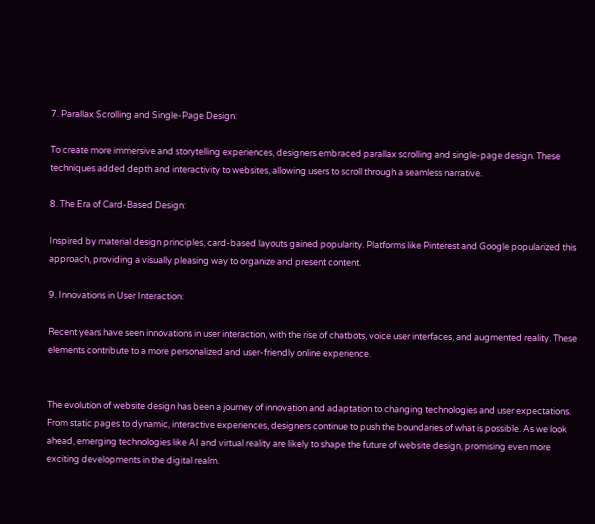7. Parallax Scrolling and Single-Page Design:

To create more immersive and storytelling experiences, designers embraced parallax scrolling and single-page design. These techniques added depth and interactivity to websites, allowing users to scroll through a seamless narrative.

8. The Era of Card-Based Design:

Inspired by material design principles, card-based layouts gained popularity. Platforms like Pinterest and Google popularized this approach, providing a visually pleasing way to organize and present content.

9. Innovations in User Interaction:

Recent years have seen innovations in user interaction, with the rise of chatbots, voice user interfaces, and augmented reality. These elements contribute to a more personalized and user-friendly online experience.


The evolution of website design has been a journey of innovation and adaptation to changing technologies and user expectations. From static pages to dynamic, interactive experiences, designers continue to push the boundaries of what is possible. As we look ahead, emerging technologies like AI and virtual reality are likely to shape the future of website design, promising even more exciting developments in the digital realm.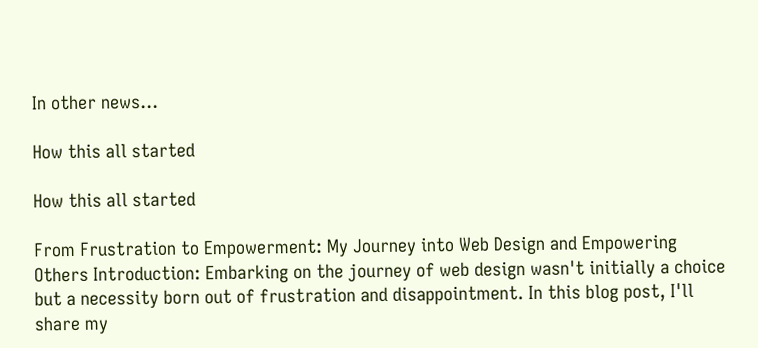In other news…

How this all started

How this all started

From Frustration to Empowerment: My Journey into Web Design and Empowering Others Introduction: Embarking on the journey of web design wasn't initially a choice but a necessity born out of frustration and disappointment. In this blog post, I'll share my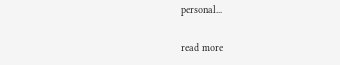personal...

read more